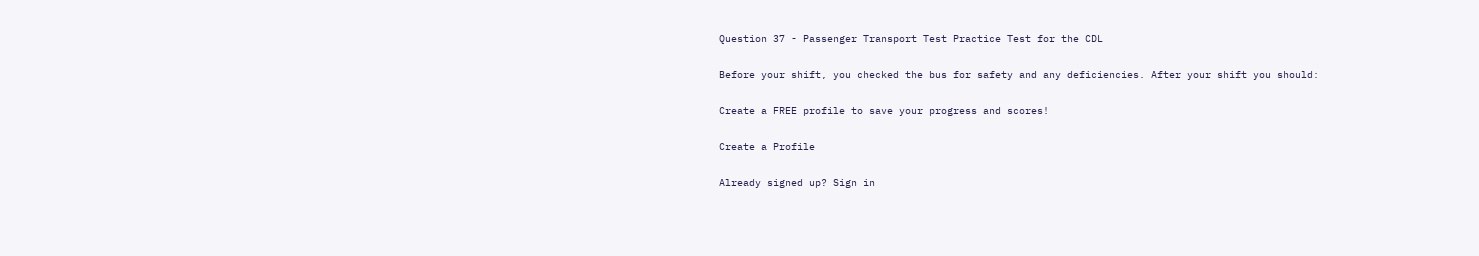Question 37 - Passenger Transport Test Practice Test for the CDL

Before your shift, you checked the bus for safety and any deficiencies. After your shift you should:

Create a FREE profile to save your progress and scores!

Create a Profile

Already signed up? Sign in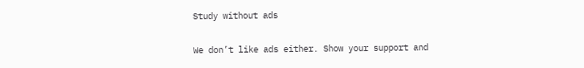Study without ads

We don’t like ads either. Show your support and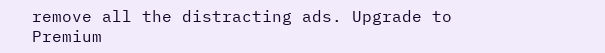remove all the distracting ads. Upgrade to Premium